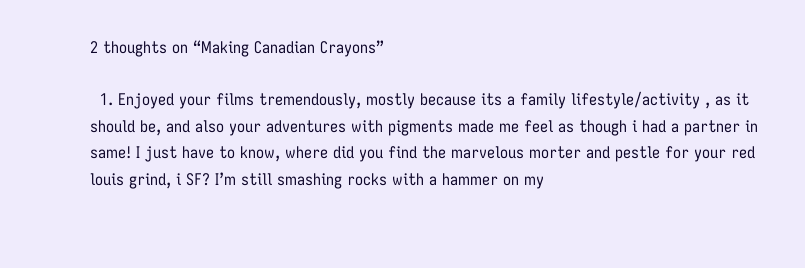2 thoughts on “Making Canadian Crayons”

  1. Enjoyed your films tremendously, mostly because its a family lifestyle/activity , as it should be, and also your adventures with pigments made me feel as though i had a partner in same! I just have to know, where did you find the marvelous morter and pestle for your red louis grind, i SF? I’m still smashing rocks with a hammer on my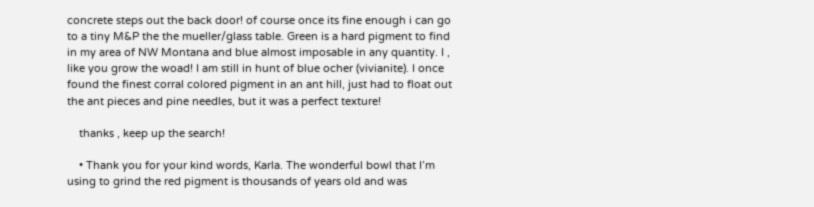concrete steps out the back door! of course once its fine enough i can go to a tiny M&P the the mueller/glass table. Green is a hard pigment to find in my area of NW Montana and blue almost imposable in any quantity. I , like you grow the woad! I am still in hunt of blue ocher (vivianite). I once found the finest corral colored pigment in an ant hill, just had to float out the ant pieces and pine needles, but it was a perfect texture!

    thanks , keep up the search!

    • Thank you for your kind words, Karla. The wonderful bowl that I’m using to grind the red pigment is thousands of years old and was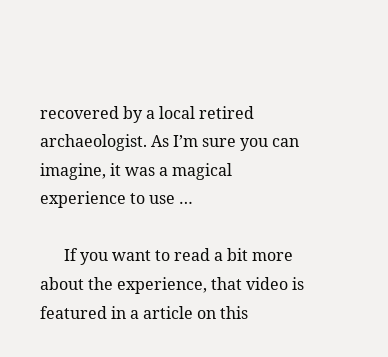recovered by a local retired archaeologist. As I’m sure you can imagine, it was a magical experience to use …

      If you want to read a bit more about the experience, that video is featured in a article on this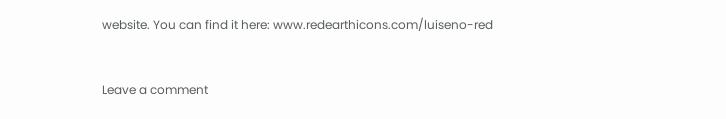website. You can find it here: www.redearthicons.com/luiseno-red


Leave a comment